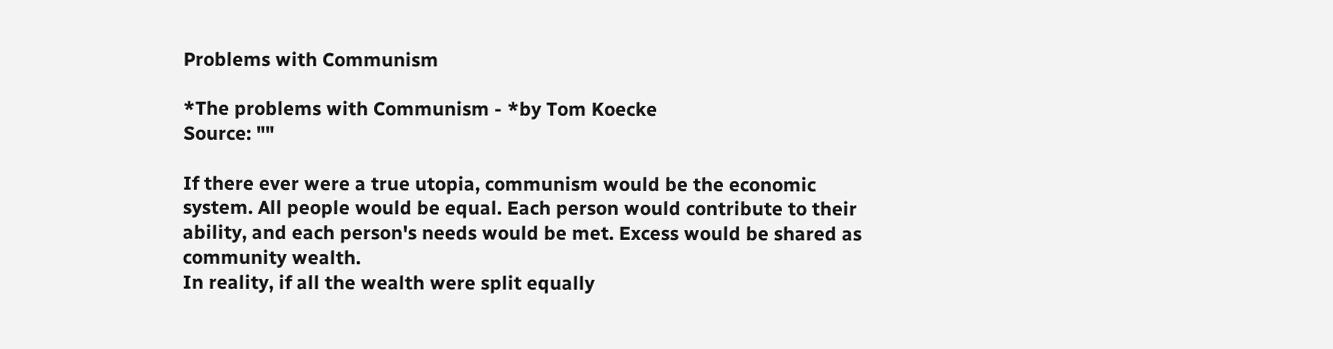Problems with Communism

*The problems with Communism - *by Tom Koecke
Source: ""

If there ever were a true utopia, communism would be the economic system. All people would be equal. Each person would contribute to their ability, and each person's needs would be met. Excess would be shared as community wealth.
In reality, if all the wealth were split equally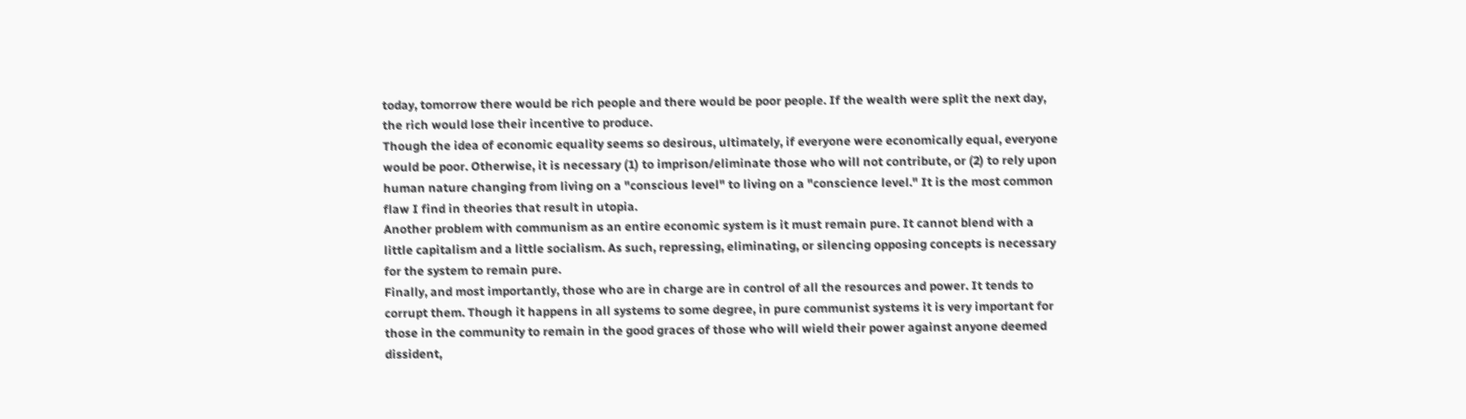today, tomorrow there would be rich people and there would be poor people. If the wealth were split the next day, the rich would lose their incentive to produce.
Though the idea of economic equality seems so desirous, ultimately, if everyone were economically equal, everyone would be poor. Otherwise, it is necessary (1) to imprison/eliminate those who will not contribute, or (2) to rely upon human nature changing from living on a "conscious level" to living on a "conscience level." It is the most common flaw I find in theories that result in utopia.
Another problem with communism as an entire economic system is it must remain pure. It cannot blend with a little capitalism and a little socialism. As such, repressing, eliminating, or silencing opposing concepts is necessary for the system to remain pure.
Finally, and most importantly, those who are in charge are in control of all the resources and power. It tends to corrupt them. Though it happens in all systems to some degree, in pure communist systems it is very important for those in the community to remain in the good graces of those who will wield their power against anyone deemed dissident,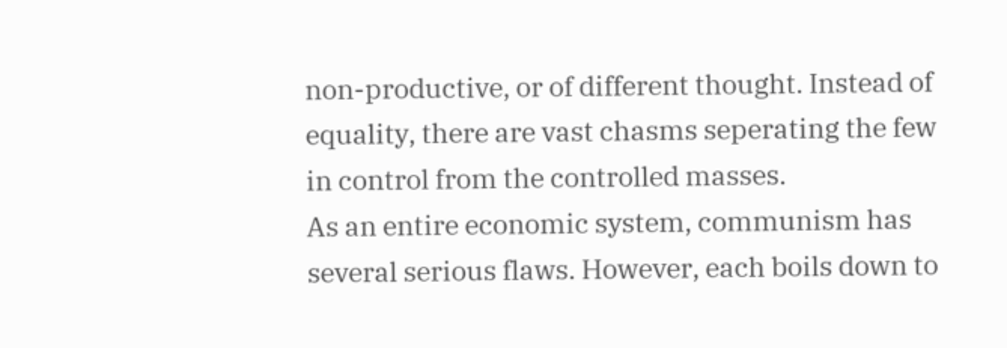non-productive, or of different thought. Instead of equality, there are vast chasms seperating the few in control from the controlled masses.
As an entire economic system, communism has several serious flaws. However, each boils down to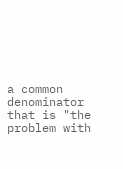a common denominator that is "the problem with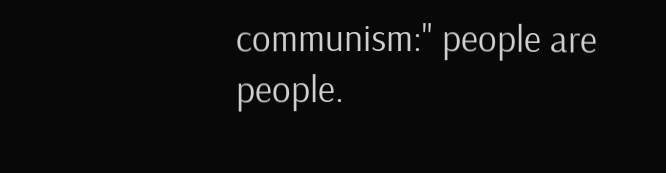communism:" people are people.